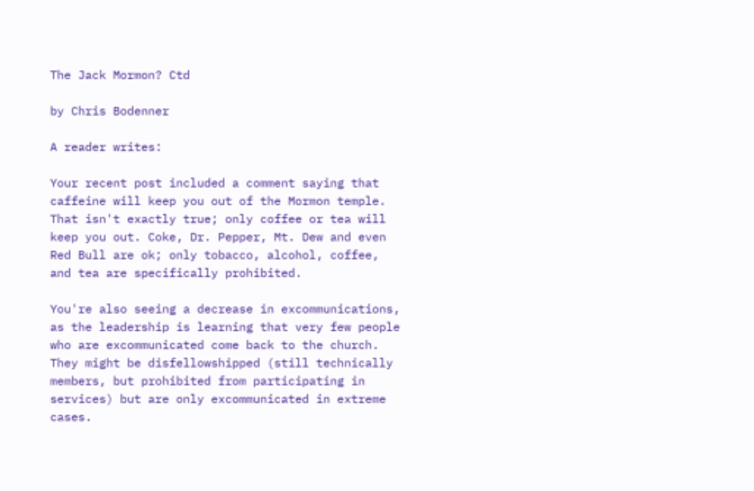The Jack Mormon? Ctd

by Chris Bodenner

A reader writes:

Your recent post included a comment saying that caffeine will keep you out of the Mormon temple. That isn't exactly true; only coffee or tea will keep you out. Coke, Dr. Pepper, Mt. Dew and even Red Bull are ok; only tobacco, alcohol, coffee, and tea are specifically prohibited.

You're also seeing a decrease in excommunications, as the leadership is learning that very few people who are excommunicated come back to the church. They might be disfellowshipped (still technically members, but prohibited from participating in services) but are only excommunicated in extreme cases.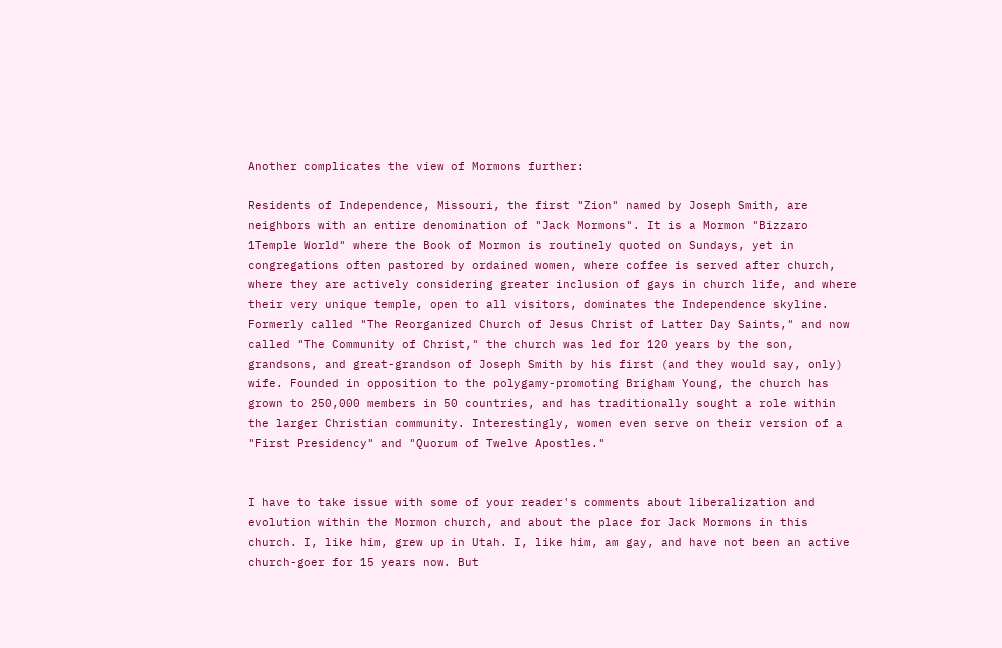Another complicates the view of Mormons further:

Residents of Independence, Missouri, the first "Zion" named by Joseph Smith, are neighbors with an entire denomination of "Jack Mormons". It is a Mormon "Bizzaro 1Temple World" where the Book of Mormon is routinely quoted on Sundays, yet in congregations often pastored by ordained women, where coffee is served after church, where they are actively considering greater inclusion of gays in church life, and where their very unique temple, open to all visitors, dominates the Independence skyline. Formerly called "The Reorganized Church of Jesus Christ of Latter Day Saints," and now called "The Community of Christ," the church was led for 120 years by the son, grandsons, and great-grandson of Joseph Smith by his first (and they would say, only) wife. Founded in opposition to the polygamy-promoting Brigham Young, the church has grown to 250,000 members in 50 countries, and has traditionally sought a role within the larger Christian community. Interestingly, women even serve on their version of a "First Presidency" and "Quorum of Twelve Apostles."


I have to take issue with some of your reader's comments about liberalization and evolution within the Mormon church, and about the place for Jack Mormons in this church. I, like him, grew up in Utah. I, like him, am gay, and have not been an active church-goer for 15 years now. But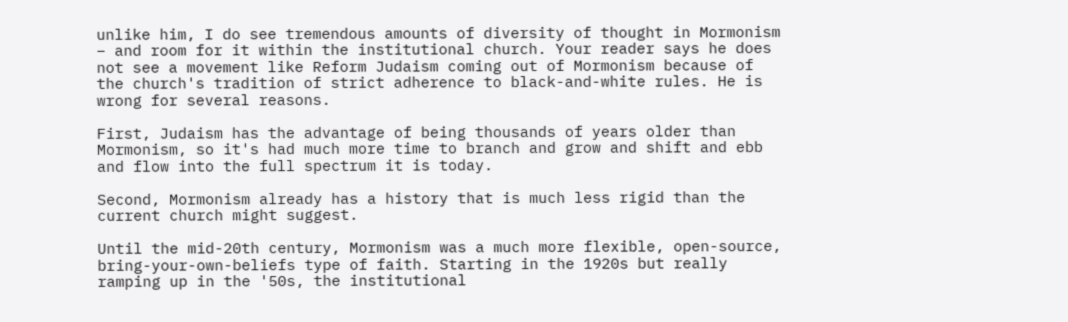unlike him, I do see tremendous amounts of diversity of thought in Mormonism – and room for it within the institutional church. Your reader says he does not see a movement like Reform Judaism coming out of Mormonism because of the church's tradition of strict adherence to black-and-white rules. He is wrong for several reasons.

First, Judaism has the advantage of being thousands of years older than Mormonism, so it's had much more time to branch and grow and shift and ebb and flow into the full spectrum it is today.

Second, Mormonism already has a history that is much less rigid than the current church might suggest.

Until the mid-20th century, Mormonism was a much more flexible, open-source, bring-your-own-beliefs type of faith. Starting in the 1920s but really ramping up in the '50s, the institutional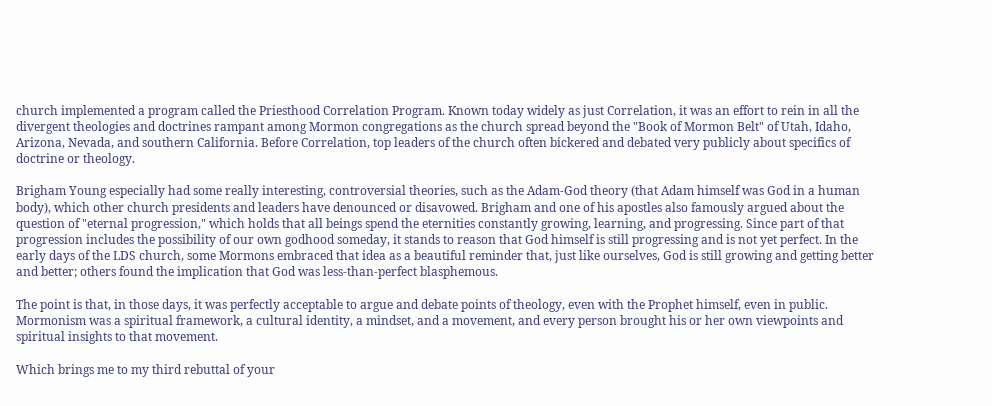church implemented a program called the Priesthood Correlation Program. Known today widely as just Correlation, it was an effort to rein in all the divergent theologies and doctrines rampant among Mormon congregations as the church spread beyond the "Book of Mormon Belt" of Utah, Idaho, Arizona, Nevada, and southern California. Before Correlation, top leaders of the church often bickered and debated very publicly about specifics of doctrine or theology.

Brigham Young especially had some really interesting, controversial theories, such as the Adam-God theory (that Adam himself was God in a human body), which other church presidents and leaders have denounced or disavowed. Brigham and one of his apostles also famously argued about the question of "eternal progression," which holds that all beings spend the eternities constantly growing, learning, and progressing. Since part of that progression includes the possibility of our own godhood someday, it stands to reason that God himself is still progressing and is not yet perfect. In the early days of the LDS church, some Mormons embraced that idea as a beautiful reminder that, just like ourselves, God is still growing and getting better and better; others found the implication that God was less-than-perfect blasphemous.

The point is that, in those days, it was perfectly acceptable to argue and debate points of theology, even with the Prophet himself, even in public. Mormonism was a spiritual framework, a cultural identity, a mindset, and a movement, and every person brought his or her own viewpoints and spiritual insights to that movement.

Which brings me to my third rebuttal of your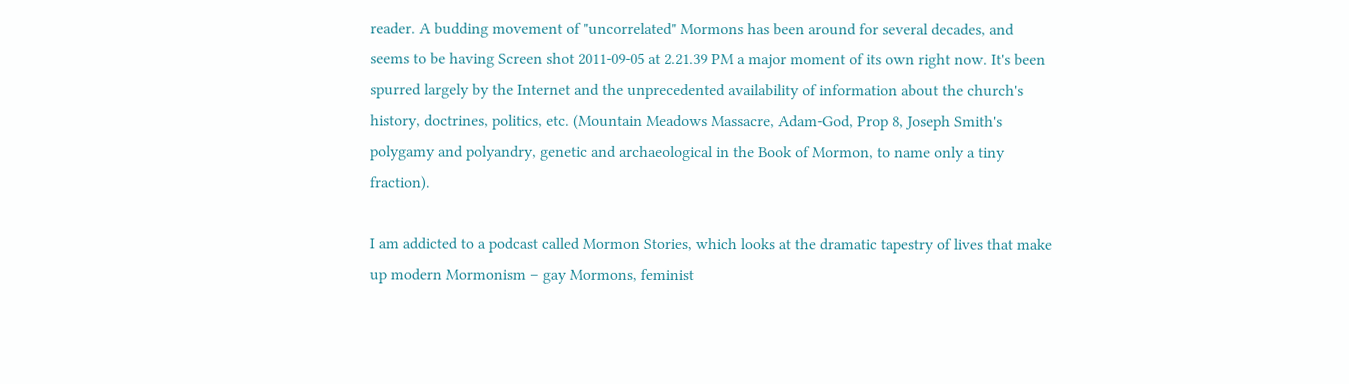reader. A budding movement of "uncorrelated" Mormons has been around for several decades, and seems to be having Screen shot 2011-09-05 at 2.21.39 PM a major moment of its own right now. It's been spurred largely by the Internet and the unprecedented availability of information about the church's history, doctrines, politics, etc. (Mountain Meadows Massacre, Adam-God, Prop 8, Joseph Smith's polygamy and polyandry, genetic and archaeological in the Book of Mormon, to name only a tiny fraction).

I am addicted to a podcast called Mormon Stories, which looks at the dramatic tapestry of lives that make up modern Mormonism – gay Mormons, feminist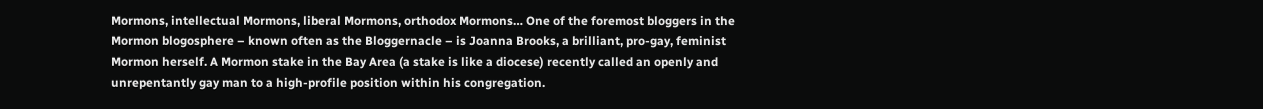Mormons, intellectual Mormons, liberal Mormons, orthodox Mormons… One of the foremost bloggers in the Mormon blogosphere – known often as the Bloggernacle – is Joanna Brooks, a brilliant, pro-gay, feminist Mormon herself. A Mormon stake in the Bay Area (a stake is like a diocese) recently called an openly and unrepentantly gay man to a high-profile position within his congregation.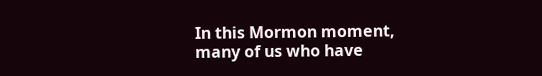In this Mormon moment, many of us who have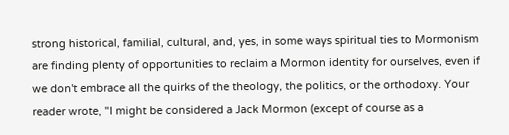strong historical, familial, cultural, and, yes, in some ways spiritual ties to Mormonism are finding plenty of opportunities to reclaim a Mormon identity for ourselves, even if we don't embrace all the quirks of the theology, the politics, or the orthodoxy. Your reader wrote, "I might be considered a Jack Mormon (except of course as a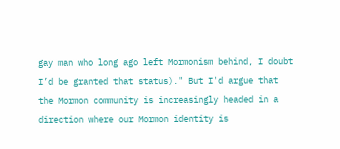gay man who long ago left Mormonism behind, I doubt I’d be granted that status)." But I'd argue that the Mormon community is increasingly headed in a direction where our Mormon identity is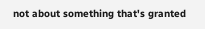not about something that's granted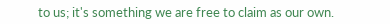to us; it's something we are free to claim as our own.